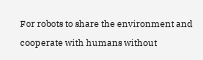For robots to share the environment and cooperate with humans without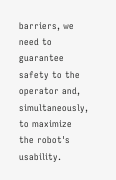barriers, we need to guarantee safety to the operator and, simultaneously, to maximize the robot's usability.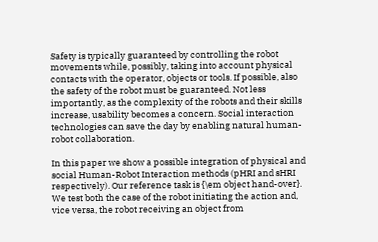Safety is typically guaranteed by controlling the robot movements while, possibly, taking into account physical contacts with the operator, objects or tools. If possible, also the safety of the robot must be guaranteed. Not less importantly, as the complexity of the robots and their skills increase, usability becomes a concern. Social interaction technologies can save the day by enabling natural human-robot collaboration.

In this paper we show a possible integration of physical and social Human-Robot Interaction methods (pHRI and sHRI respectively). Our reference task is {\em object hand-over}. We test both the case of the robot initiating the action and, vice versa, the robot receiving an object from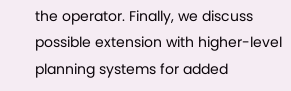the operator. Finally, we discuss possible extension with higher-level planning systems for added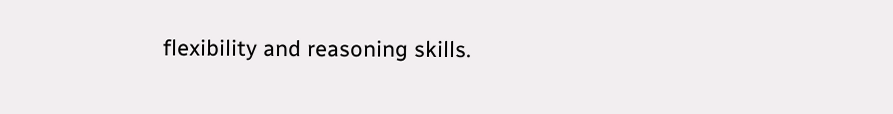flexibility and reasoning skills.